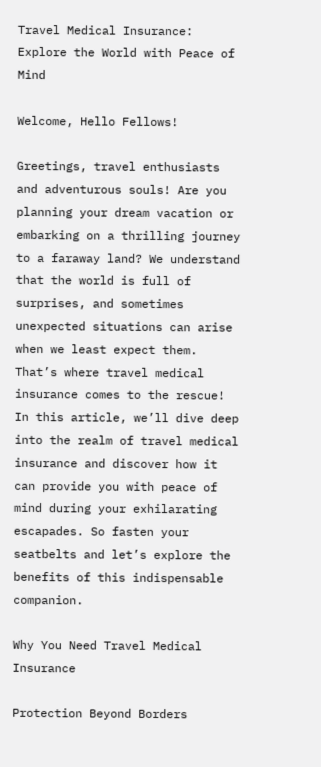Travel Medical Insurance: Explore the World with Peace of Mind

Welcome, Hello Fellows!

Greetings, travel enthusiasts and adventurous souls! Are you planning your dream vacation or embarking on a thrilling journey to a faraway land? We understand that the world is full of surprises, and sometimes unexpected situations can arise when we least expect them. That’s where travel medical insurance comes to the rescue! In this article, we’ll dive deep into the realm of travel medical insurance and discover how it can provide you with peace of mind during your exhilarating escapades. So fasten your seatbelts and let’s explore the benefits of this indispensable companion.

Why You Need Travel Medical Insurance

Protection Beyond Borders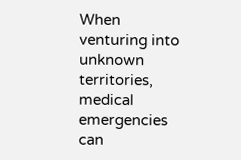When venturing into unknown territories, medical emergencies can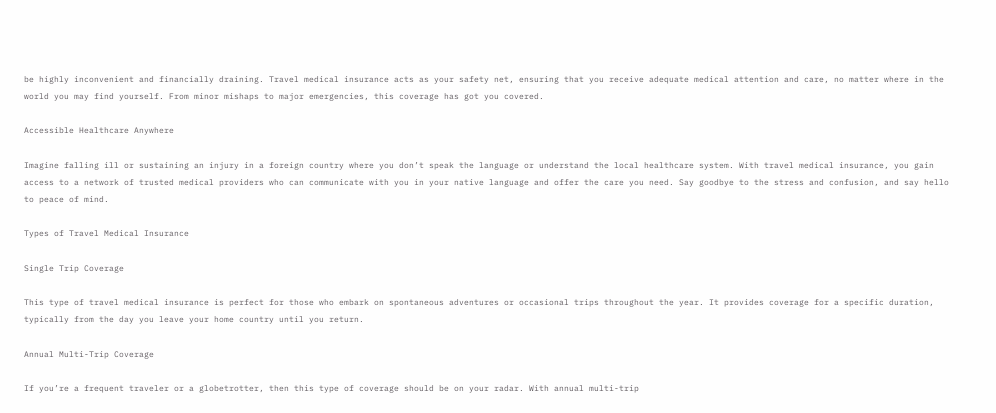be highly inconvenient and financially draining. Travel medical insurance acts as your safety net, ensuring that you receive adequate medical attention and care, no matter where in the world you may find yourself. From minor mishaps to major emergencies, this coverage has got you covered.

Accessible Healthcare Anywhere

Imagine falling ill or sustaining an injury in a foreign country where you don’t speak the language or understand the local healthcare system. With travel medical insurance, you gain access to a network of trusted medical providers who can communicate with you in your native language and offer the care you need. Say goodbye to the stress and confusion, and say hello to peace of mind.

Types of Travel Medical Insurance

Single Trip Coverage

This type of travel medical insurance is perfect for those who embark on spontaneous adventures or occasional trips throughout the year. It provides coverage for a specific duration, typically from the day you leave your home country until you return.

Annual Multi-Trip Coverage

If you’re a frequent traveler or a globetrotter, then this type of coverage should be on your radar. With annual multi-trip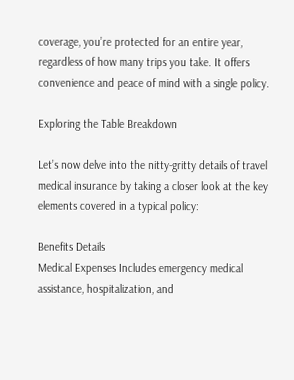coverage, you’re protected for an entire year, regardless of how many trips you take. It offers convenience and peace of mind with a single policy.

Exploring the Table Breakdown

Let’s now delve into the nitty-gritty details of travel medical insurance by taking a closer look at the key elements covered in a typical policy:

Benefits Details
Medical Expenses Includes emergency medical assistance, hospitalization, and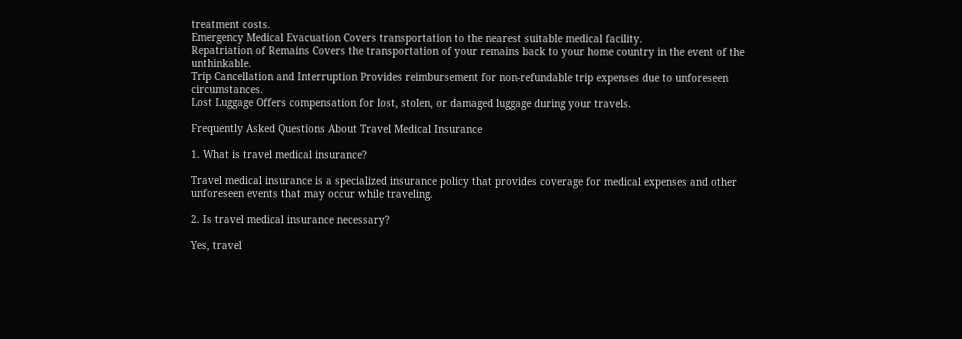treatment costs.
Emergency Medical Evacuation Covers transportation to the nearest suitable medical facility.
Repatriation of Remains Covers the transportation of your remains back to your home country in the event of the unthinkable.
Trip Cancellation and Interruption Provides reimbursement for non-refundable trip expenses due to unforeseen circumstances.
Lost Luggage Offers compensation for lost, stolen, or damaged luggage during your travels.

Frequently Asked Questions About Travel Medical Insurance

1. What is travel medical insurance?

Travel medical insurance is a specialized insurance policy that provides coverage for medical expenses and other unforeseen events that may occur while traveling.

2. Is travel medical insurance necessary?

Yes, travel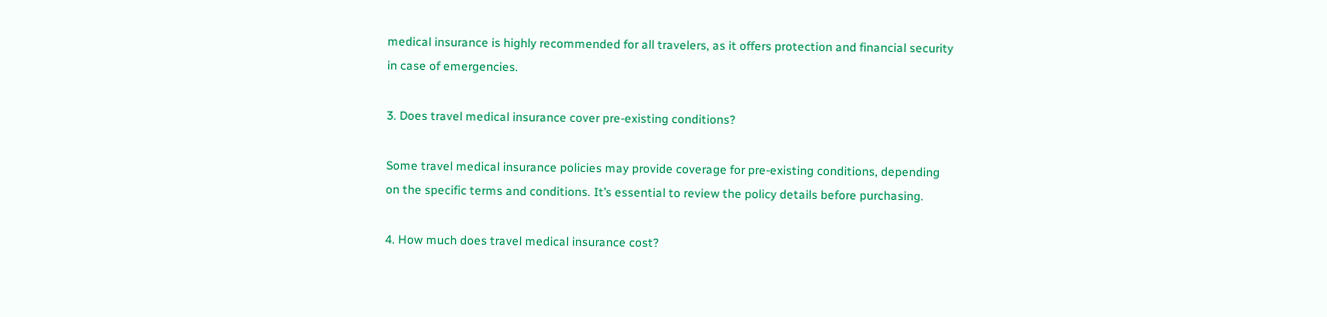medical insurance is highly recommended for all travelers, as it offers protection and financial security in case of emergencies.

3. Does travel medical insurance cover pre-existing conditions?

Some travel medical insurance policies may provide coverage for pre-existing conditions, depending on the specific terms and conditions. It’s essential to review the policy details before purchasing.

4. How much does travel medical insurance cost?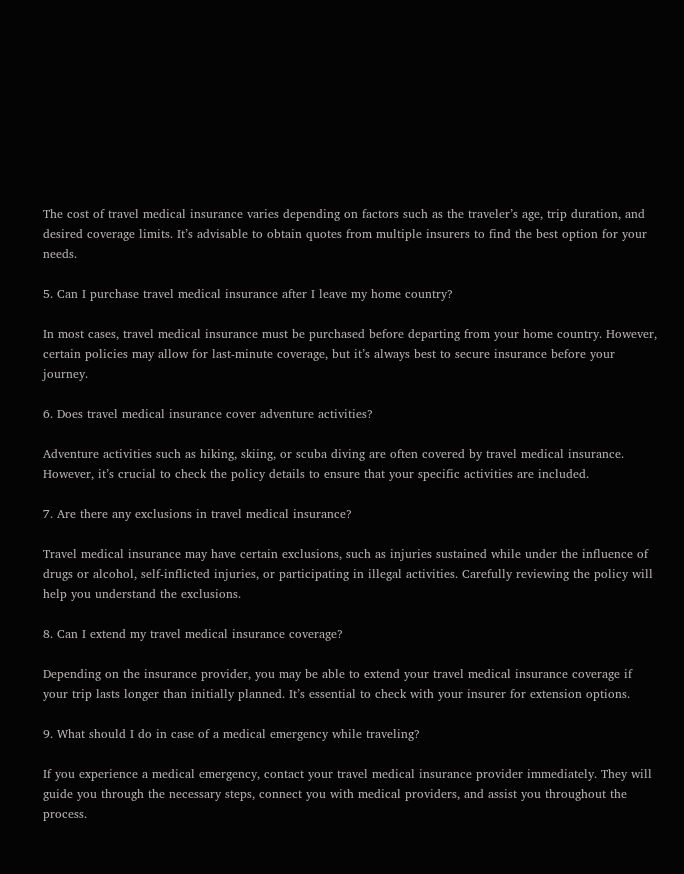The cost of travel medical insurance varies depending on factors such as the traveler’s age, trip duration, and desired coverage limits. It’s advisable to obtain quotes from multiple insurers to find the best option for your needs.

5. Can I purchase travel medical insurance after I leave my home country?

In most cases, travel medical insurance must be purchased before departing from your home country. However, certain policies may allow for last-minute coverage, but it’s always best to secure insurance before your journey.

6. Does travel medical insurance cover adventure activities?

Adventure activities such as hiking, skiing, or scuba diving are often covered by travel medical insurance. However, it’s crucial to check the policy details to ensure that your specific activities are included.

7. Are there any exclusions in travel medical insurance?

Travel medical insurance may have certain exclusions, such as injuries sustained while under the influence of drugs or alcohol, self-inflicted injuries, or participating in illegal activities. Carefully reviewing the policy will help you understand the exclusions.

8. Can I extend my travel medical insurance coverage?

Depending on the insurance provider, you may be able to extend your travel medical insurance coverage if your trip lasts longer than initially planned. It’s essential to check with your insurer for extension options.

9. What should I do in case of a medical emergency while traveling?

If you experience a medical emergency, contact your travel medical insurance provider immediately. They will guide you through the necessary steps, connect you with medical providers, and assist you throughout the process.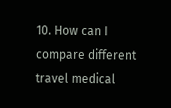10. How can I compare different travel medical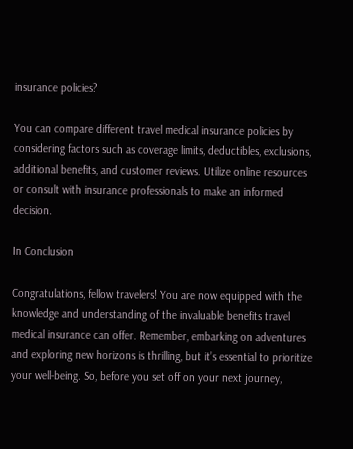insurance policies?

You can compare different travel medical insurance policies by considering factors such as coverage limits, deductibles, exclusions, additional benefits, and customer reviews. Utilize online resources or consult with insurance professionals to make an informed decision.

In Conclusion

Congratulations, fellow travelers! You are now equipped with the knowledge and understanding of the invaluable benefits travel medical insurance can offer. Remember, embarking on adventures and exploring new horizons is thrilling, but it’s essential to prioritize your well-being. So, before you set off on your next journey,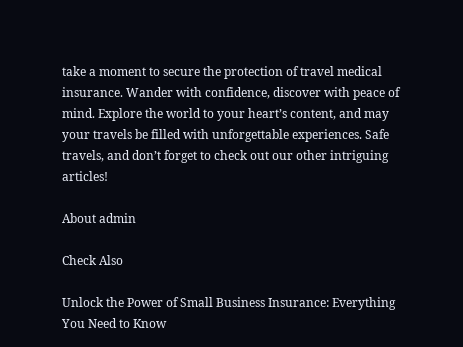take a moment to secure the protection of travel medical insurance. Wander with confidence, discover with peace of mind. Explore the world to your heart’s content, and may your travels be filled with unforgettable experiences. Safe travels, and don’t forget to check out our other intriguing articles!

About admin

Check Also

Unlock the Power of Small Business Insurance: Everything You Need to Know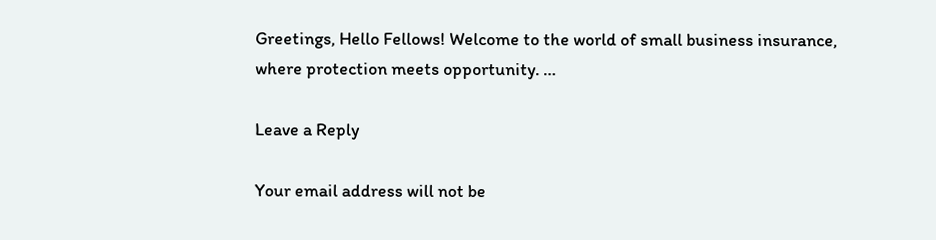Greetings, Hello Fellows! Welcome to the world of small business insurance, where protection meets opportunity. …

Leave a Reply

Your email address will not be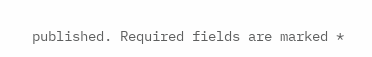published. Required fields are marked *